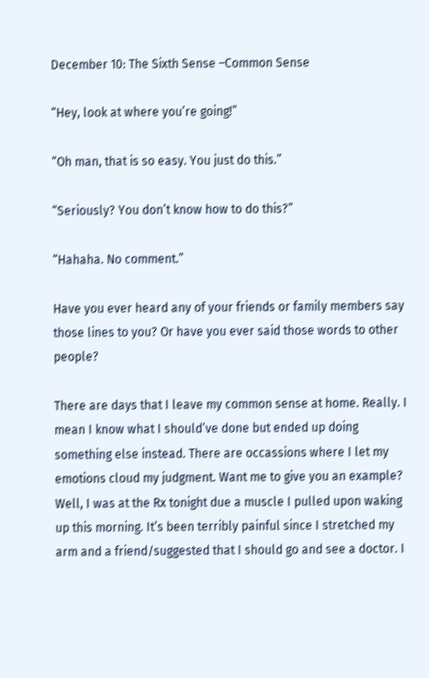December 10: The Sixth Sense –Common Sense

“Hey, look at where you’re going!”

“Oh man, that is so easy. You just do this.”

“Seriously? You don’t know how to do this?”

“Hahaha. No comment.”

Have you ever heard any of your friends or family members say those lines to you? Or have you ever said those words to other people?

There are days that I leave my common sense at home. Really. I mean I know what I should’ve done but ended up doing something else instead. There are occassions where I let my emotions cloud my judgment. Want me to give you an example? Well, I was at the Rx tonight due a muscle I pulled upon waking up this morning. It’s been terribly painful since I stretched my arm and a friend/suggested that I should go and see a doctor. I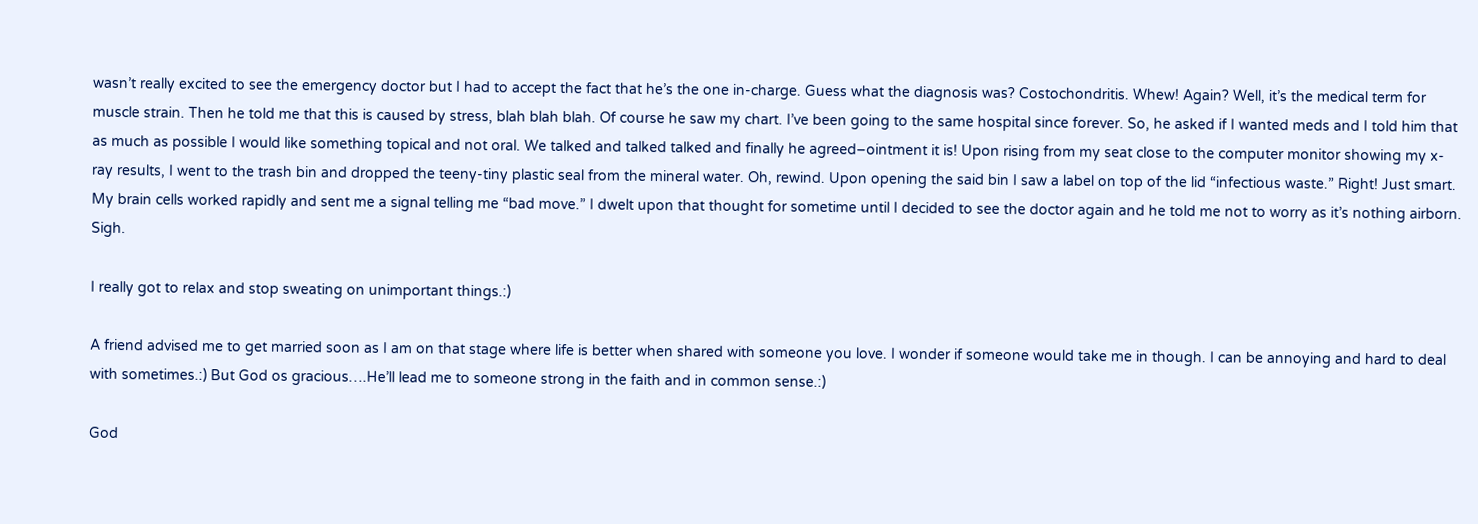wasn’t really excited to see the emergency doctor but I had to accept the fact that he’s the one in-charge. Guess what the diagnosis was? Costochondritis. Whew! Again? Well, it’s the medical term for muscle strain. Then he told me that this is caused by stress, blah blah blah. Of course he saw my chart. I’ve been going to the same hospital since forever. So, he asked if I wanted meds and I told him that as much as possible I would like something topical and not oral. We talked and talked talked and finally he agreed–ointment it is! Upon rising from my seat close to the computer monitor showing my x-ray results, I went to the trash bin and dropped the teeny-tiny plastic seal from the mineral water. Oh, rewind. Upon opening the said bin I saw a label on top of the lid “infectious waste.” Right! Just smart. My brain cells worked rapidly and sent me a signal telling me “bad move.” I dwelt upon that thought for sometime until I decided to see the doctor again and he told me not to worry as it’s nothing airborn. Sigh.

I really got to relax and stop sweating on unimportant things.:)

A friend advised me to get married soon as I am on that stage where life is better when shared with someone you love. I wonder if someone would take me in though. I can be annoying and hard to deal with sometimes.:) But God os gracious….He’ll lead me to someone strong in the faith and in common sense.:)

God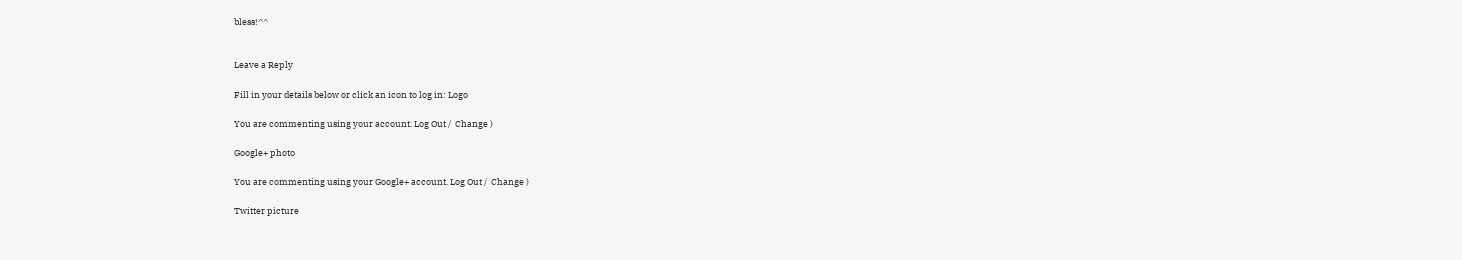bless!^^


Leave a Reply

Fill in your details below or click an icon to log in: Logo

You are commenting using your account. Log Out /  Change )

Google+ photo

You are commenting using your Google+ account. Log Out /  Change )

Twitter picture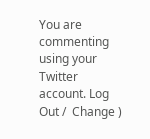You are commenting using your Twitter account. Log Out /  Change )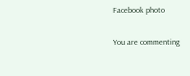Facebook photo

You are commenting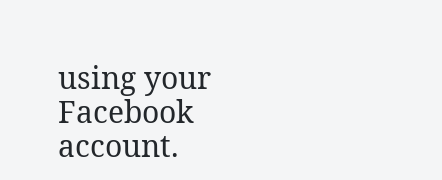using your Facebook account.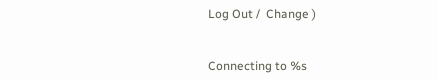Log Out /  Change )


Connecting to %s